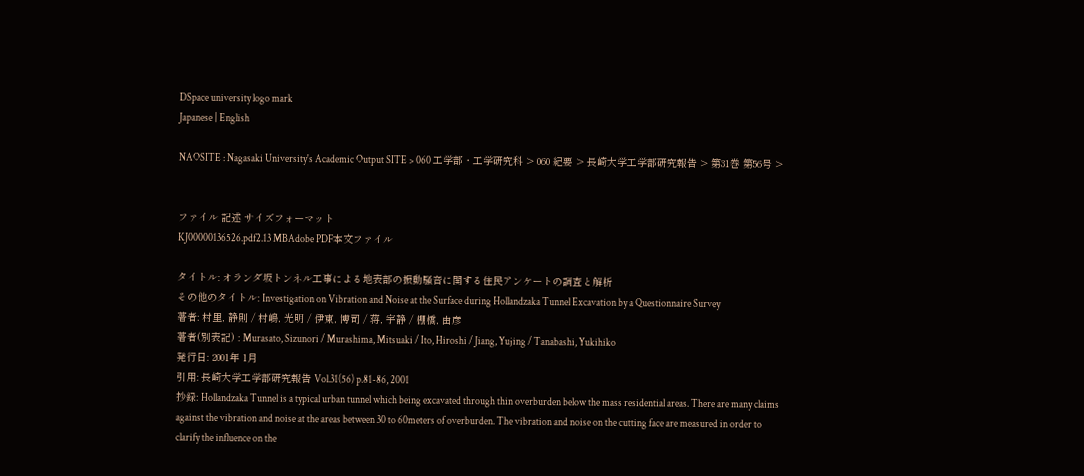DSpace university logo mark
Japanese | English

NAOSITE : Nagasaki University's Academic Output SITE > 060 工学部・工学研究科 > 060 紀要 > 長崎大学工学部研究報告 > 第31巻 第56号 >


ファイル 記述 サイズフォーマット
KJ00000136526.pdf2.13 MBAdobe PDF本文ファイル

タイトル: オランダ坂トンネル工事による地表部の振動騒音に関する住民アンケートの調査と解析
その他のタイトル: Investigation on Vibration and Noise at the Surface during Hollandzaka Tunnel Excavation by a Questionnaire Survey
著者: 村里, 静則 / 村嶋, 光明 / 伊東, 博司 / 蒋, 宇静 / 棚橋, 由彦
著者(別表記) : Murasato, Sizunori / Murashima, Mitsuaki / Ito, Hiroshi / Jiang, Yujing / Tanabashi, Yukihiko
発行日: 2001年 1月
引用: 長崎大学工学部研究報告 Vol.31(56) p.81-86, 2001
抄録: Hollandzaka Tunnel is a typical urban tunnel which being excavated through thin overburden below the mass residential areas. There are many claims against the vibration and noise at the areas between 30 to 60meters of overburden. The vibration and noise on the cutting face are measured in order to clarify the influence on the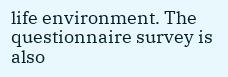life environment. The questionnaire survey is also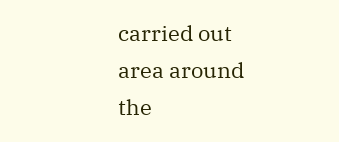carried out area around the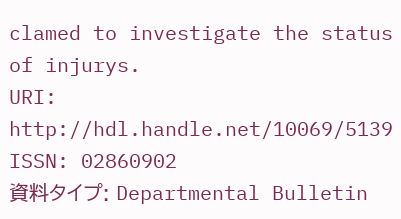clamed to investigate the status of injurys.
URI: http://hdl.handle.net/10069/5139
ISSN: 02860902
資料タイプ: Departmental Bulletin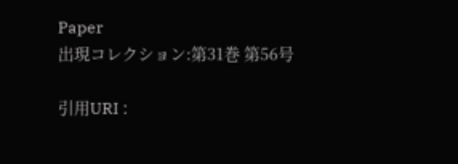Paper
出現コレクション:第31巻 第56号

引用URI :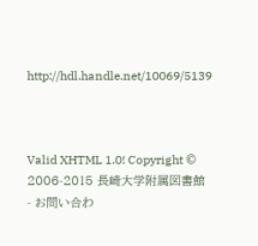http://hdl.handle.net/10069/5139



Valid XHTML 1.0! Copyright © 2006-2015 長崎大学附属図書館 - お問い合わ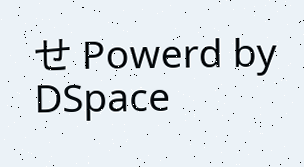せ Powerd by DSpace